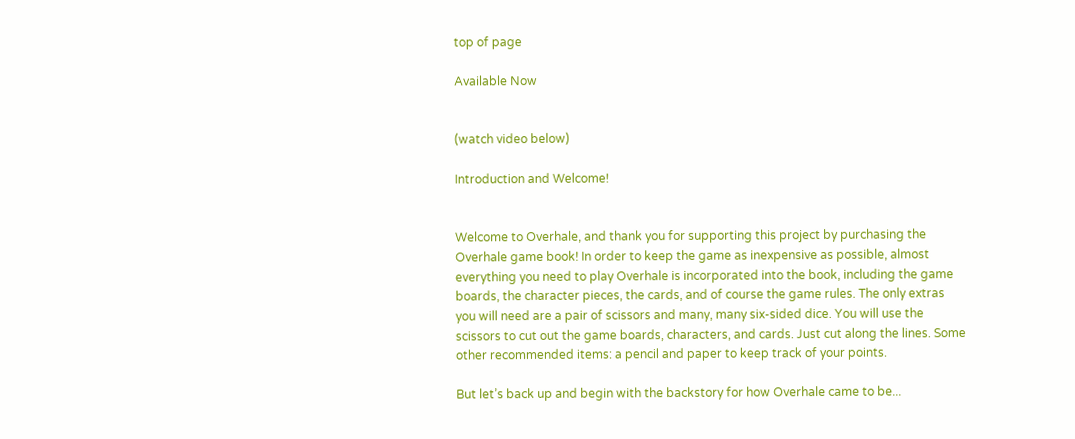top of page

Available Now


(watch video below)

Introduction and Welcome!


Welcome to Overhale, and thank you for supporting this project by purchasing the Overhale game book! In order to keep the game as inexpensive as possible, almost everything you need to play Overhale is incorporated into the book, including the game boards, the character pieces, the cards, and of course the game rules. The only extras you will need are a pair of scissors and many, many six-sided dice. You will use the scissors to cut out the game boards, characters, and cards. Just cut along the lines. Some other recommended items: a pencil and paper to keep track of your points.

But let’s back up and begin with the backstory for how Overhale came to be...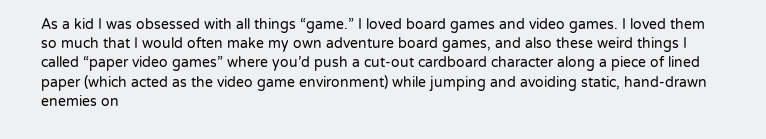As a kid I was obsessed with all things “game.” I loved board games and video games. I loved them so much that I would often make my own adventure board games, and also these weird things I called “paper video games” where you’d push a cut-out cardboard character along a piece of lined paper (which acted as the video game environment) while jumping and avoiding static, hand-drawn enemies on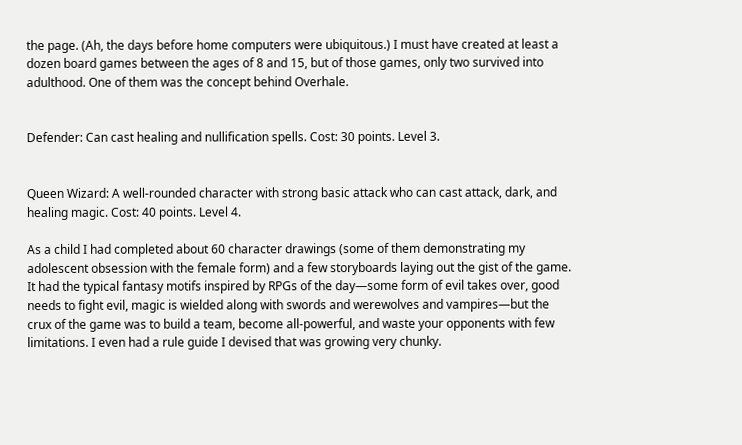the page. (Ah, the days before home computers were ubiquitous.) I must have created at least a dozen board games between the ages of 8 and 15, but of those games, only two survived into adulthood. One of them was the concept behind Overhale.


Defender: Can cast healing and nullification spells. Cost: 30 points. Level 3.


Queen Wizard: A well-rounded character with strong basic attack who can cast attack, dark, and healing magic. Cost: 40 points. Level 4.

As a child I had completed about 60 character drawings (some of them demonstrating my adolescent obsession with the female form) and a few storyboards laying out the gist of the game. It had the typical fantasy motifs inspired by RPGs of the day—some form of evil takes over, good needs to fight evil, magic is wielded along with swords and werewolves and vampires—but the crux of the game was to build a team, become all-powerful, and waste your opponents with few limitations. I even had a rule guide I devised that was growing very chunky.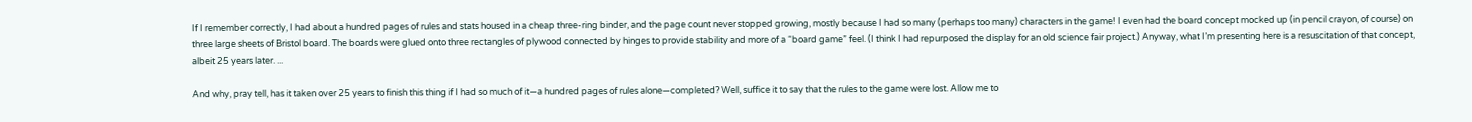If I remember correctly, I had about a hundred pages of rules and stats housed in a cheap three-ring binder, and the page count never stopped growing, mostly because I had so many (perhaps too many) characters in the game! I even had the board concept mocked up (in pencil crayon, of course) on three large sheets of Bristol board. The boards were glued onto three rectangles of plywood connected by hinges to provide stability and more of a “board game” feel. (I think I had repurposed the display for an old science fair project.) Anyway, what I’m presenting here is a resuscitation of that concept, albeit 25 years later. ...

And why, pray tell, has it taken over 25 years to finish this thing if I had so much of it—a hundred pages of rules alone—completed? Well, suffice it to say that the rules to the game were lost. Allow me to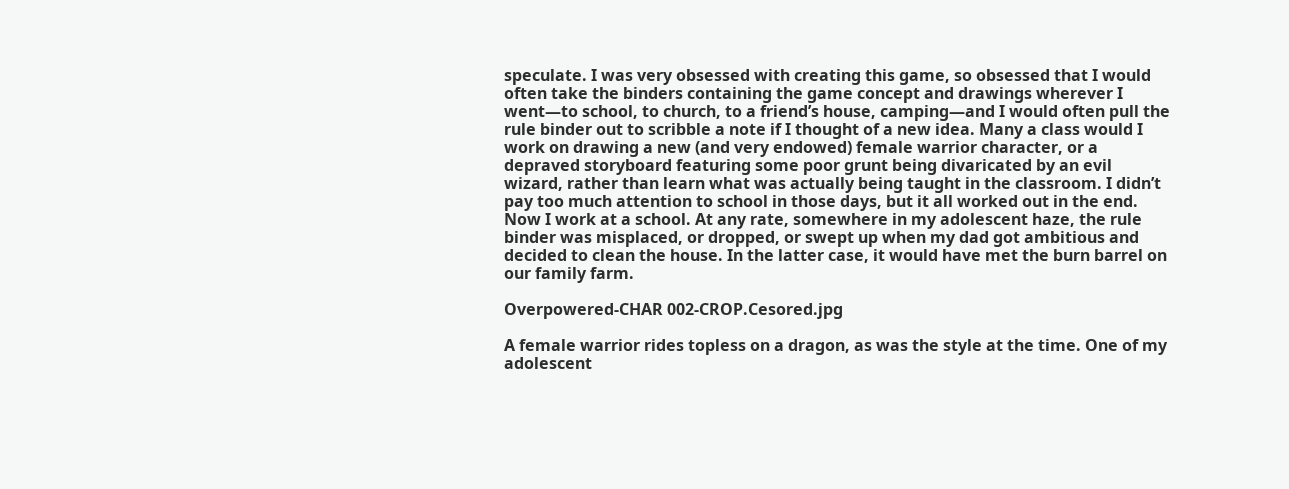speculate. I was very obsessed with creating this game, so obsessed that I would often take the binders containing the game concept and drawings wherever I went—to school, to church, to a friend’s house, camping—and I would often pull the rule binder out to scribble a note if I thought of a new idea. Many a class would I work on drawing a new (and very endowed) female warrior character, or a depraved storyboard featuring some poor grunt being divaricated by an evil wizard, rather than learn what was actually being taught in the classroom. I didn’t pay too much attention to school in those days, but it all worked out in the end. Now I work at a school. At any rate, somewhere in my adolescent haze, the rule binder was misplaced, or dropped, or swept up when my dad got ambitious and decided to clean the house. In the latter case, it would have met the burn barrel on our family farm.

Overpowered-CHAR 002-CROP.Cesored.jpg

A female warrior rides topless on a dragon, as was the style at the time. One of my adolescent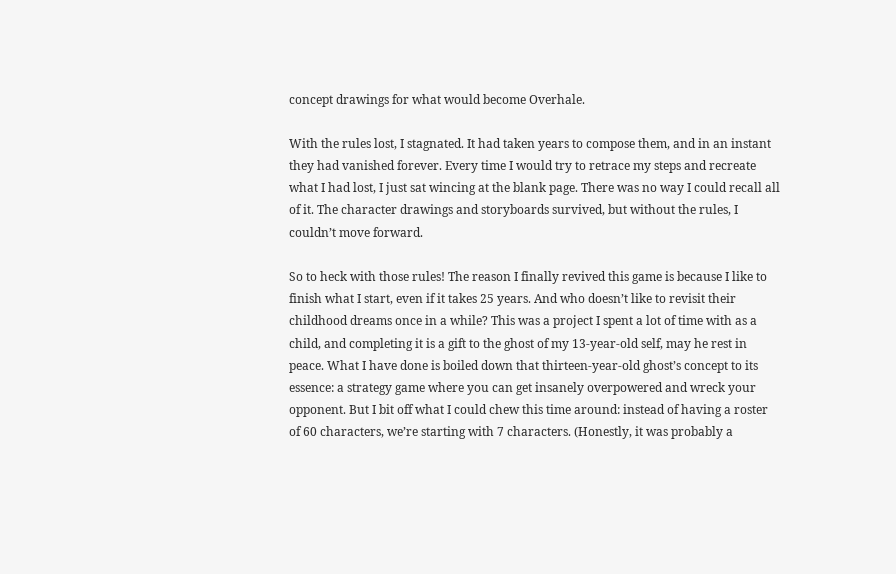concept drawings for what would become Overhale.

With the rules lost, I stagnated. It had taken years to compose them, and in an instant they had vanished forever. Every time I would try to retrace my steps and recreate what I had lost, I just sat wincing at the blank page. There was no way I could recall all of it. The character drawings and storyboards survived, but without the rules, I couldn’t move forward.

So to heck with those rules! The reason I finally revived this game is because I like to finish what I start, even if it takes 25 years. And who doesn’t like to revisit their childhood dreams once in a while? This was a project I spent a lot of time with as a child, and completing it is a gift to the ghost of my 13-year-old self, may he rest in peace. What I have done is boiled down that thirteen-year-old ghost’s concept to its essence: a strategy game where you can get insanely overpowered and wreck your opponent. But I bit off what I could chew this time around: instead of having a roster of 60 characters, we’re starting with 7 characters. (Honestly, it was probably a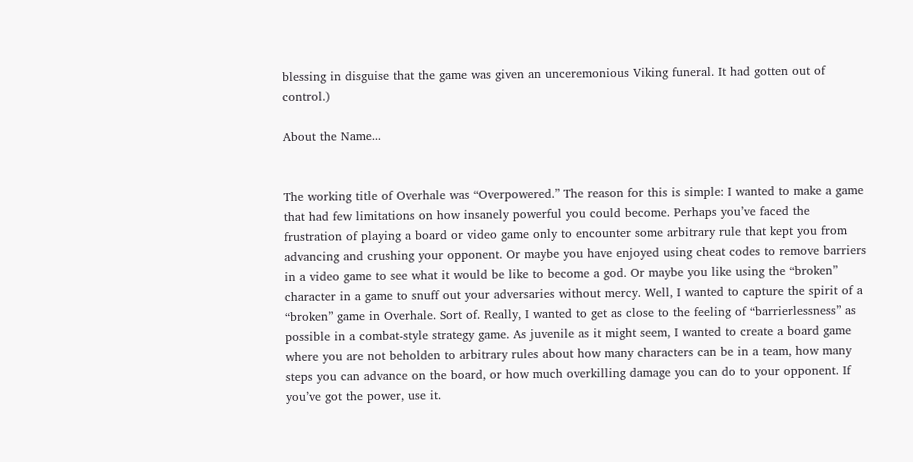blessing in disguise that the game was given an unceremonious Viking funeral. It had gotten out of control.)

About the Name...


The working title of Overhale was “Overpowered.” The reason for this is simple: I wanted to make a game that had few limitations on how insanely powerful you could become. Perhaps you’ve faced the frustration of playing a board or video game only to encounter some arbitrary rule that kept you from advancing and crushing your opponent. Or maybe you have enjoyed using cheat codes to remove barriers in a video game to see what it would be like to become a god. Or maybe you like using the “broken” character in a game to snuff out your adversaries without mercy. Well, I wanted to capture the spirit of a “broken” game in Overhale. Sort of. Really, I wanted to get as close to the feeling of “barrierlessness” as possible in a combat-style strategy game. As juvenile as it might seem, I wanted to create a board game where you are not beholden to arbitrary rules about how many characters can be in a team, how many steps you can advance on the board, or how much overkilling damage you can do to your opponent. If you’ve got the power, use it.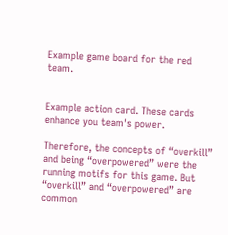Example game board for the red team.


Example action card. These cards enhance you team's power.

Therefore, the concepts of “overkill” and being “overpowered” were the running motifs for this game. But “overkill” and “overpowered” are common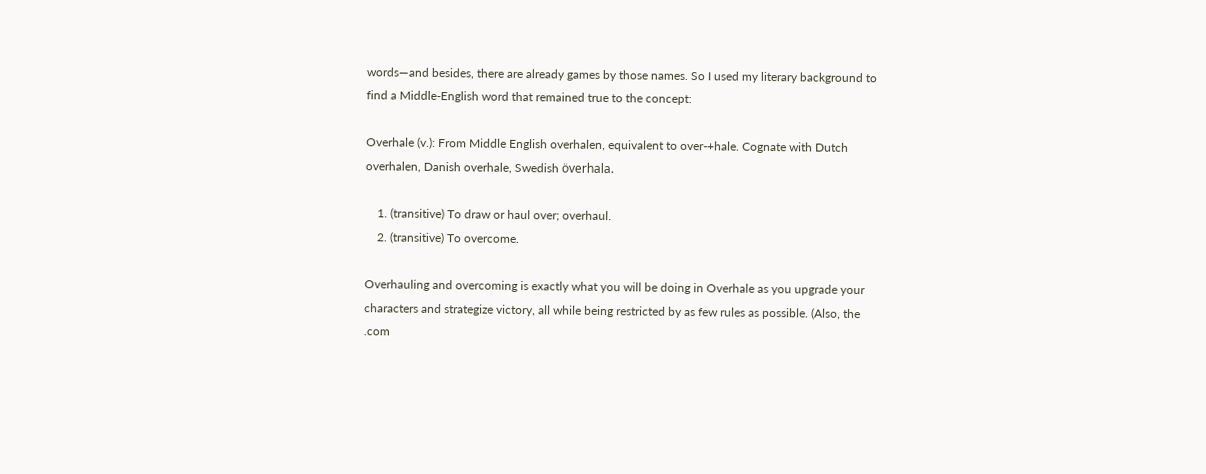words—and besides, there are already games by those names. So I used my literary background to find a Middle-English word that remained true to the concept:

Overhale (v.): From Middle English overhalen, equivalent to over-+hale. Cognate with Dutch overhalen, Danish overhale, Swedish överhala.

    1. (transitive) To draw or haul over; overhaul.
    2. (transitive) To overcome.

Overhauling and overcoming is exactly what you will be doing in Overhale as you upgrade your characters and strategize victory, all while being restricted by as few rules as possible. (Also, the .com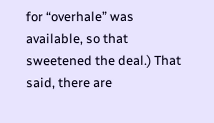for “overhale” was available, so that sweetened the deal.) That said, there are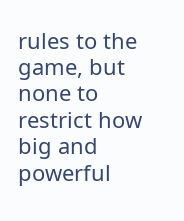rules to the game, but none to restrict how big and powerful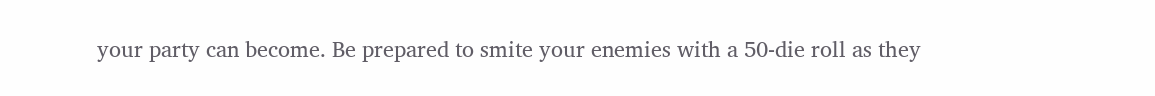your party can become. Be prepared to smite your enemies with a 50-die roll as they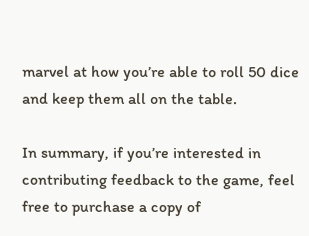marvel at how you’re able to roll 50 dice and keep them all on the table.

In summary, if you’re interested in contributing feedback to the game, feel free to purchase a copy of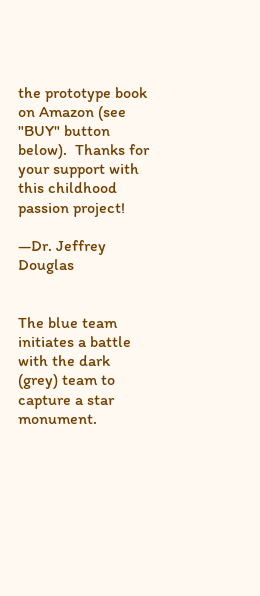the prototype book on Amazon (see "BUY" button below).  Thanks for your support with this childhood passion project!

—Dr. Jeffrey Douglas


The blue team initiates a battle with the dark (grey) team to capture a star monument.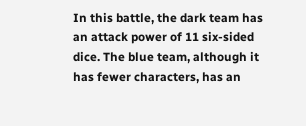In this battle, the dark team has an attack power of 11 six-sided dice. The blue team, although it has fewer characters, has an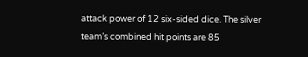attack power of 12 six-sided dice. The silver team’s combined hit points are 85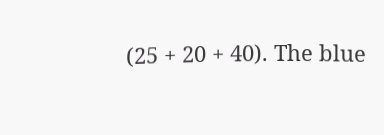(25 + 20 + 40). The blue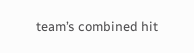team’s combined hit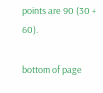points are 90 (30 + 60).

bottom of page